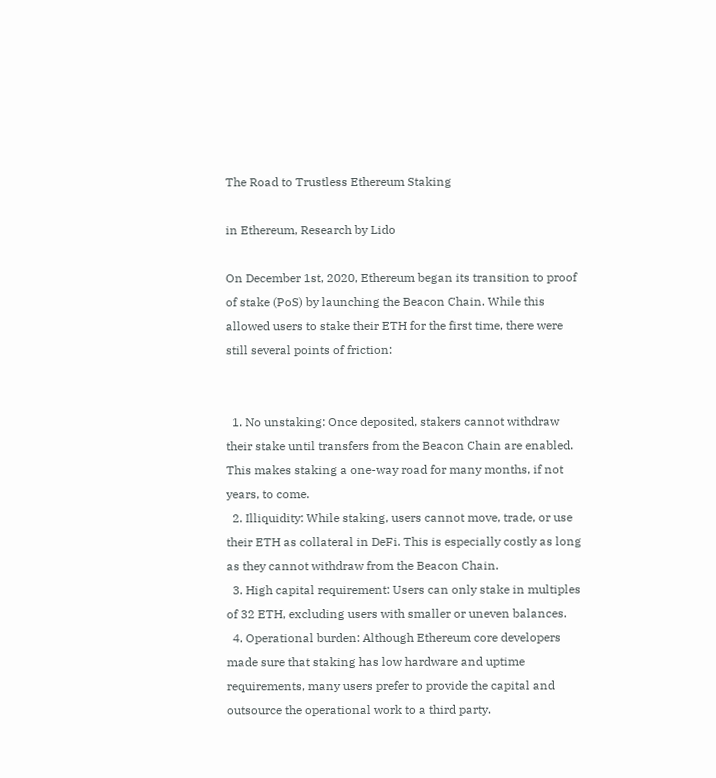The Road to Trustless Ethereum Staking

in Ethereum, Research by Lido

On December 1st, 2020, Ethereum began its transition to proof of stake (PoS) by launching the Beacon Chain. While this allowed users to stake their ETH for the first time, there were still several points of friction:


  1. No unstaking: Once deposited, stakers cannot withdraw their stake until transfers from the Beacon Chain are enabled. This makes staking a one-way road for many months, if not years, to come.
  2. Illiquidity: While staking, users cannot move, trade, or use their ETH as collateral in DeFi. This is especially costly as long as they cannot withdraw from the Beacon Chain.
  3. High capital requirement: Users can only stake in multiples of 32 ETH, excluding users with smaller or uneven balances.
  4. Operational burden: Although Ethereum core developers made sure that staking has low hardware and uptime requirements, many users prefer to provide the capital and outsource the operational work to a third party.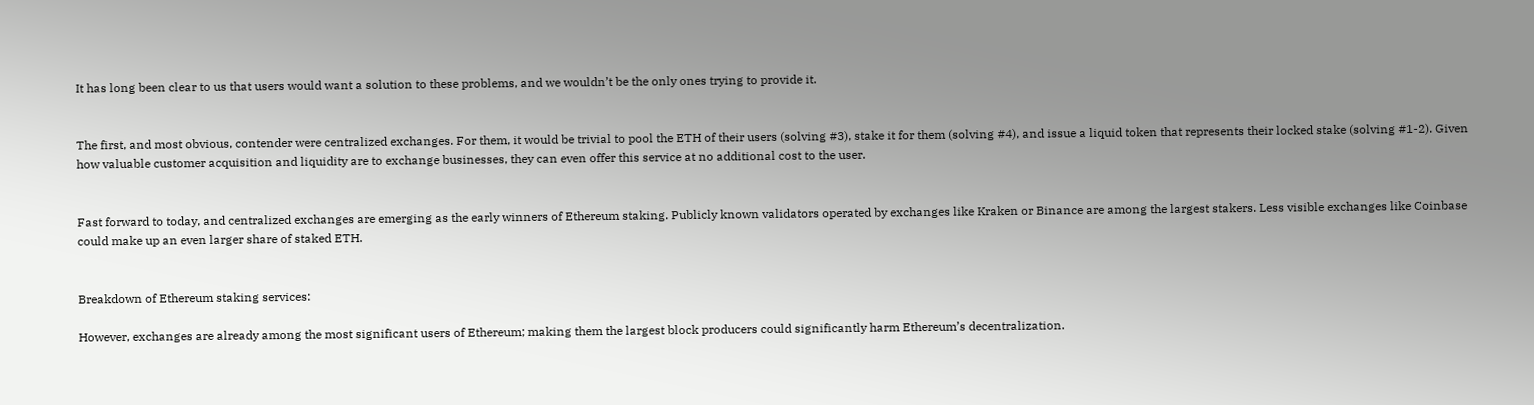It has long been clear to us that users would want a solution to these problems, and we wouldn’t be the only ones trying to provide it.


The first, and most obvious, contender were centralized exchanges. For them, it would be trivial to pool the ETH of their users (solving #3), stake it for them (solving #4), and issue a liquid token that represents their locked stake (solving #1-2). Given how valuable customer acquisition and liquidity are to exchange businesses, they can even offer this service at no additional cost to the user.


Fast forward to today, and centralized exchanges are emerging as the early winners of Ethereum staking. Publicly known validators operated by exchanges like Kraken or Binance are among the largest stakers. Less visible exchanges like Coinbase could make up an even larger share of staked ETH.


Breakdown of Ethereum staking services:

However, exchanges are already among the most significant users of Ethereum; making them the largest block producers could significantly harm Ethereum’s decentralization.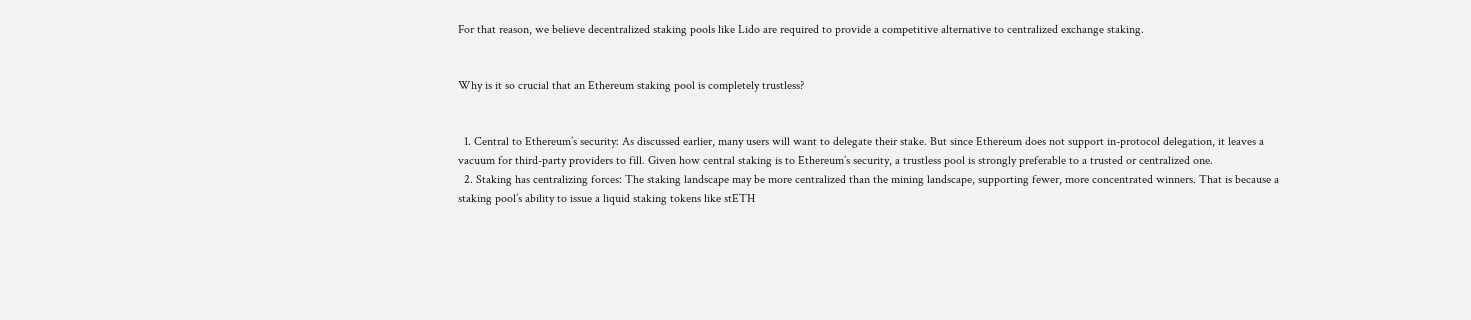For that reason, we believe decentralized staking pools like Lido are required to provide a competitive alternative to centralized exchange staking.


Why is it so crucial that an Ethereum staking pool is completely trustless?


  1. Central to Ethereum’s security: As discussed earlier, many users will want to delegate their stake. But since Ethereum does not support in-protocol delegation, it leaves a vacuum for third-party providers to fill. Given how central staking is to Ethereum’s security, a trustless pool is strongly preferable to a trusted or centralized one.
  2. Staking has centralizing forces: The staking landscape may be more centralized than the mining landscape, supporting fewer, more concentrated winners. That is because a staking pool’s ability to issue a liquid staking tokens like stETH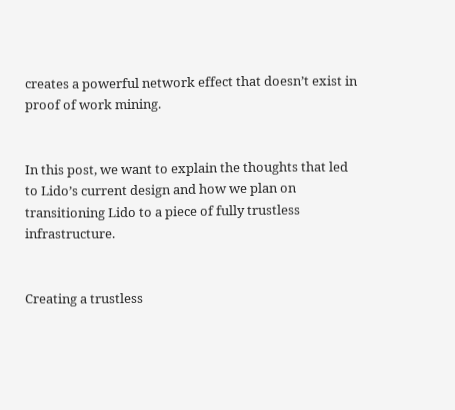creates a powerful network effect that doesn’t exist in proof of work mining.


In this post, we want to explain the thoughts that led to Lido’s current design and how we plan on transitioning Lido to a piece of fully trustless infrastructure.


Creating a trustless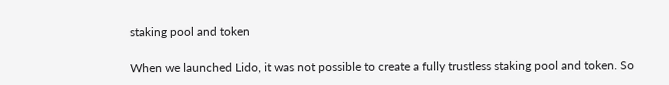staking pool and token

When we launched Lido, it was not possible to create a fully trustless staking pool and token. So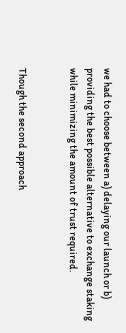we had to choose between a) delaying our launch or b) providing the best possible alternative to exchange staking while minimizing the amount of trust required.


Though the second approach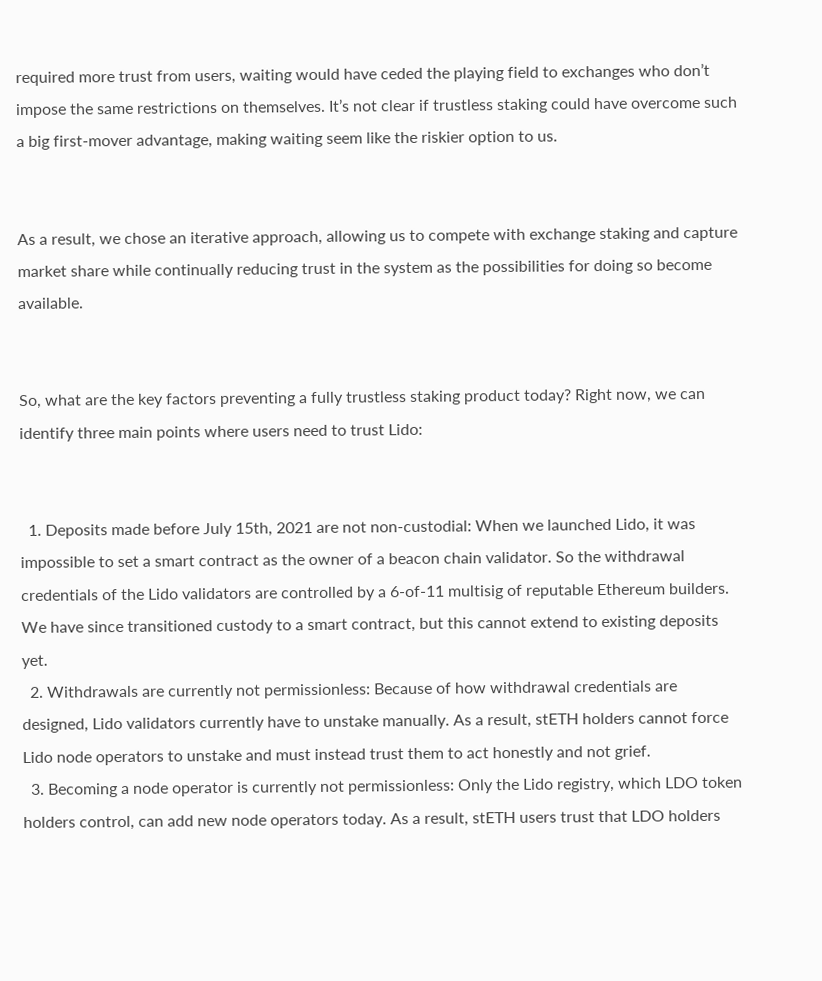required more trust from users, waiting would have ceded the playing field to exchanges who don’t impose the same restrictions on themselves. It’s not clear if trustless staking could have overcome such a big first-mover advantage, making waiting seem like the riskier option to us.


As a result, we chose an iterative approach, allowing us to compete with exchange staking and capture market share while continually reducing trust in the system as the possibilities for doing so become available.


So, what are the key factors preventing a fully trustless staking product today? Right now, we can identify three main points where users need to trust Lido:


  1. Deposits made before July 15th, 2021 are not non-custodial: When we launched Lido, it was impossible to set a smart contract as the owner of a beacon chain validator. So the withdrawal credentials of the Lido validators are controlled by a 6-of-11 multisig of reputable Ethereum builders. We have since transitioned custody to a smart contract, but this cannot extend to existing deposits yet.
  2. Withdrawals are currently not permissionless: Because of how withdrawal credentials are designed, Lido validators currently have to unstake manually. As a result, stETH holders cannot force Lido node operators to unstake and must instead trust them to act honestly and not grief.
  3. Becoming a node operator is currently not permissionless: Only the Lido registry, which LDO token holders control, can add new node operators today. As a result, stETH users trust that LDO holders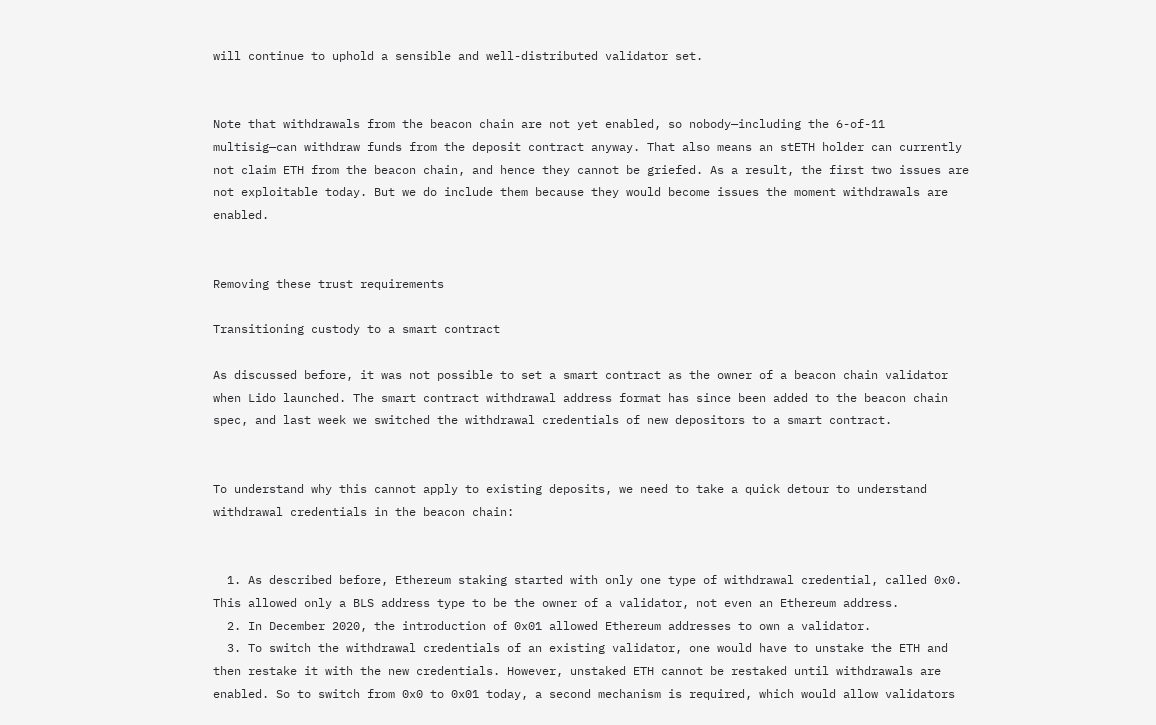will continue to uphold a sensible and well-distributed validator set.


Note that withdrawals from the beacon chain are not yet enabled, so nobody—including the 6-of-11 multisig—can withdraw funds from the deposit contract anyway. That also means an stETH holder can currently not claim ETH from the beacon chain, and hence they cannot be griefed. As a result, the first two issues are not exploitable today. But we do include them because they would become issues the moment withdrawals are enabled.


Removing these trust requirements

Transitioning custody to a smart contract

As discussed before, it was not possible to set a smart contract as the owner of a beacon chain validator when Lido launched. The smart contract withdrawal address format has since been added to the beacon chain spec, and last week we switched the withdrawal credentials of new depositors to a smart contract.


To understand why this cannot apply to existing deposits, we need to take a quick detour to understand withdrawal credentials in the beacon chain:


  1. As described before, Ethereum staking started with only one type of withdrawal credential, called 0x0. This allowed only a BLS address type to be the owner of a validator, not even an Ethereum address.
  2. In December 2020, the introduction of 0x01 allowed Ethereum addresses to own a validator.
  3. To switch the withdrawal credentials of an existing validator, one would have to unstake the ETH and then restake it with the new credentials. However, unstaked ETH cannot be restaked until withdrawals are enabled. So to switch from 0x0 to 0x01 today, a second mechanism is required, which would allow validators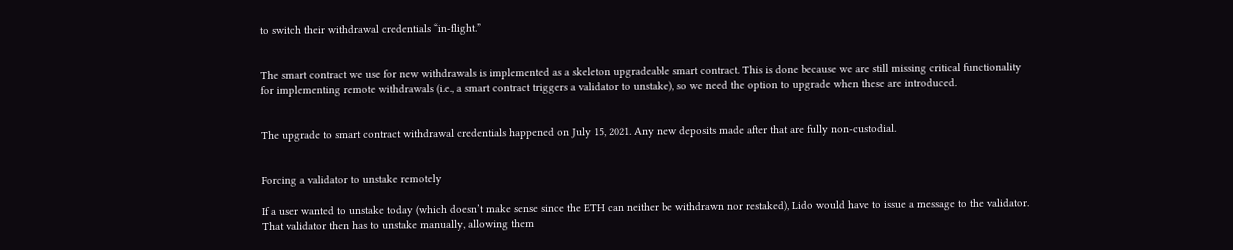to switch their withdrawal credentials “in-flight.”


The smart contract we use for new withdrawals is implemented as a skeleton upgradeable smart contract. This is done because we are still missing critical functionality for implementing remote withdrawals (i.e., a smart contract triggers a validator to unstake), so we need the option to upgrade when these are introduced.


The upgrade to smart contract withdrawal credentials happened on July 15, 2021. Any new deposits made after that are fully non-custodial.


Forcing a validator to unstake remotely

If a user wanted to unstake today (which doesn’t make sense since the ETH can neither be withdrawn nor restaked), Lido would have to issue a message to the validator. That validator then has to unstake manually, allowing them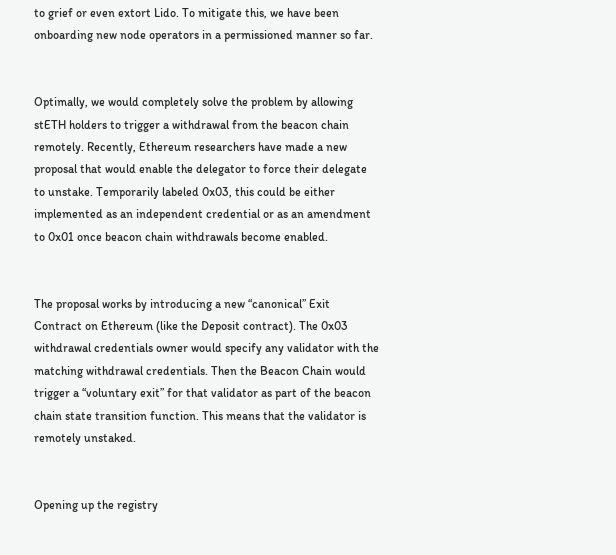to grief or even extort Lido. To mitigate this, we have been onboarding new node operators in a permissioned manner so far.


Optimally, we would completely solve the problem by allowing stETH holders to trigger a withdrawal from the beacon chain remotely. Recently, Ethereum researchers have made a new proposal that would enable the delegator to force their delegate to unstake. Temporarily labeled 0x03, this could be either implemented as an independent credential or as an amendment to 0x01 once beacon chain withdrawals become enabled.


The proposal works by introducing a new “canonical” Exit Contract on Ethereum (like the Deposit contract). The 0x03 withdrawal credentials owner would specify any validator with the matching withdrawal credentials. Then the Beacon Chain would trigger a “voluntary exit” for that validator as part of the beacon chain state transition function. This means that the validator is remotely unstaked.


Opening up the registry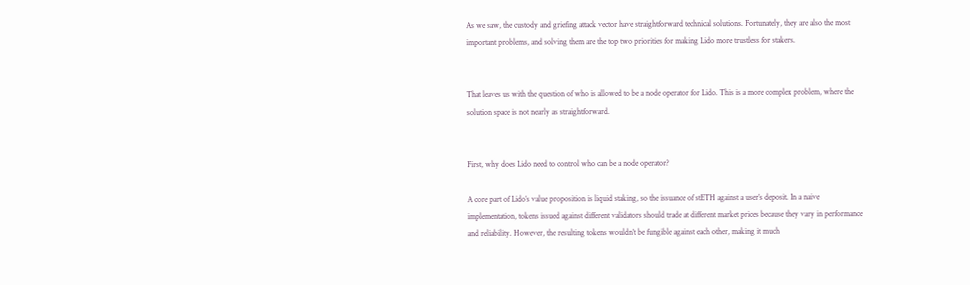As we saw, the custody and griefing attack vector have straightforward technical solutions. Fortunately, they are also the most important problems, and solving them are the top two priorities for making Lido more trustless for stakers.


That leaves us with the question of who is allowed to be a node operator for Lido. This is a more complex problem, where the solution space is not nearly as straightforward.


First, why does Lido need to control who can be a node operator?

A core part of Lido’s value proposition is liquid staking, so the issuance of stETH against a user’s deposit. In a naive implementation, tokens issued against different validators should trade at different market prices because they vary in performance and reliability. However, the resulting tokens wouldn’t be fungible against each other, making it much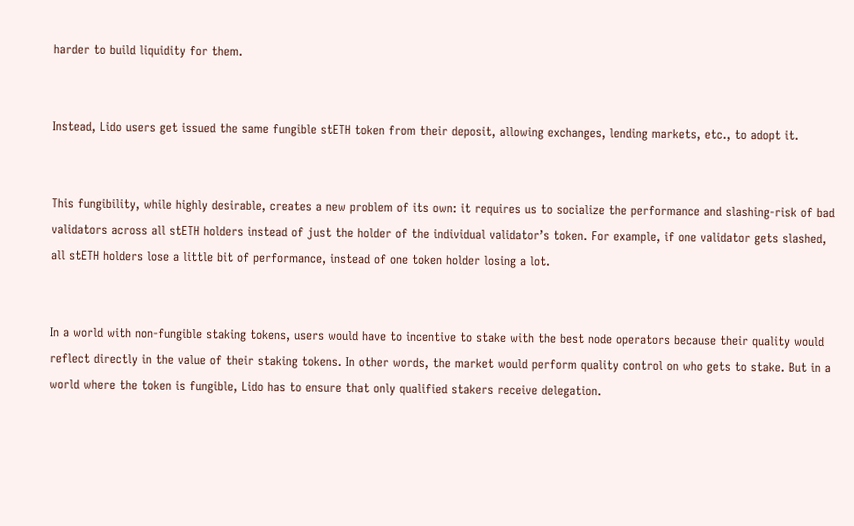harder to build liquidity for them.


Instead, Lido users get issued the same fungible stETH token from their deposit, allowing exchanges, lending markets, etc., to adopt it.


This fungibility, while highly desirable, creates a new problem of its own: it requires us to socialize the performance and slashing-risk of bad validators across all stETH holders instead of just the holder of the individual validator’s token. For example, if one validator gets slashed, all stETH holders lose a little bit of performance, instead of one token holder losing a lot.


In a world with non-fungible staking tokens, users would have to incentive to stake with the best node operators because their quality would reflect directly in the value of their staking tokens. In other words, the market would perform quality control on who gets to stake. But in a world where the token is fungible, Lido has to ensure that only qualified stakers receive delegation.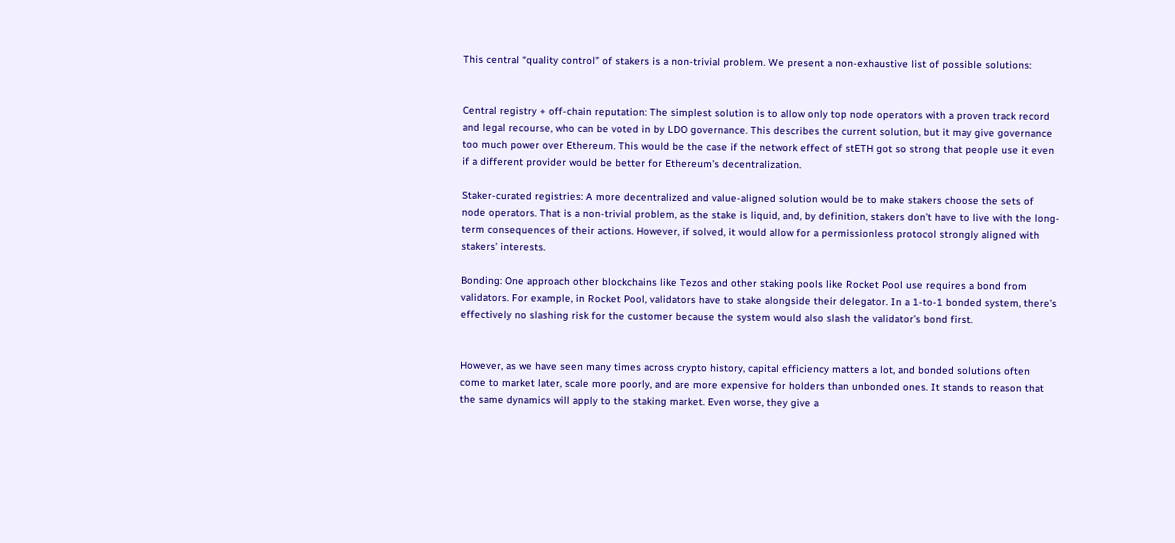This central “quality control” of stakers is a non-trivial problem. We present a non-exhaustive list of possible solutions:


Central registry + off-chain reputation: The simplest solution is to allow only top node operators with a proven track record and legal recourse, who can be voted in by LDO governance. This describes the current solution, but it may give governance too much power over Ethereum. This would be the case if the network effect of stETH got so strong that people use it even if a different provider would be better for Ethereum’s decentralization.

Staker-curated registries: A more decentralized and value-aligned solution would be to make stakers choose the sets of node operators. That is a non-trivial problem, as the stake is liquid, and, by definition, stakers don’t have to live with the long-term consequences of their actions. However, if solved, it would allow for a permissionless protocol strongly aligned with stakers’ interests.

Bonding: One approach other blockchains like Tezos and other staking pools like Rocket Pool use requires a bond from validators. For example, in Rocket Pool, validators have to stake alongside their delegator. In a 1-to-1 bonded system, there’s effectively no slashing risk for the customer because the system would also slash the validator’s bond first.


However, as we have seen many times across crypto history, capital efficiency matters a lot, and bonded solutions often come to market later, scale more poorly, and are more expensive for holders than unbonded ones. It stands to reason that the same dynamics will apply to the staking market. Even worse, they give a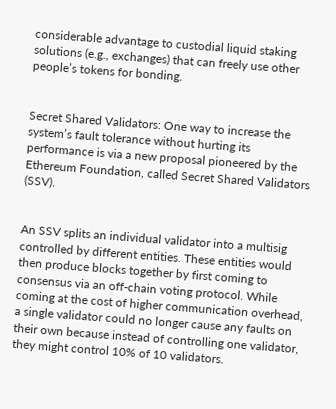considerable advantage to custodial liquid staking solutions (e.g., exchanges) that can freely use other people’s tokens for bonding.


Secret Shared Validators: One way to increase the system’s fault tolerance without hurting its performance is via a new proposal pioneered by the Ethereum Foundation, called Secret Shared Validators (SSV).


An SSV splits an individual validator into a multisig controlled by different entities. These entities would then produce blocks together by first coming to consensus via an off-chain voting protocol. While coming at the cost of higher communication overhead, a single validator could no longer cause any faults on their own because instead of controlling one validator, they might control 10% of 10 validators.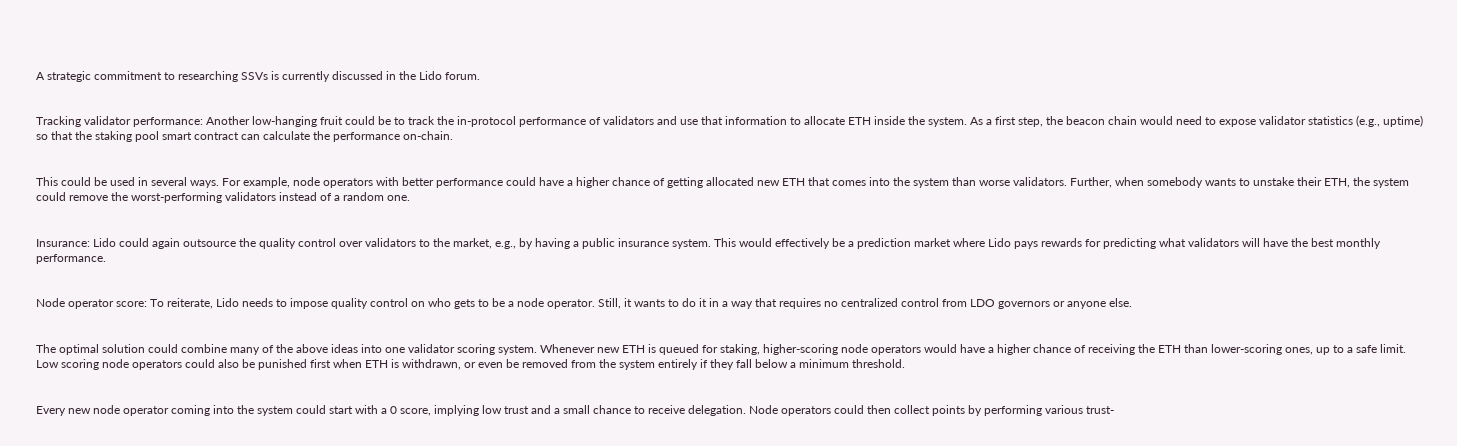A strategic commitment to researching SSVs is currently discussed in the Lido forum.


Tracking validator performance: Another low-hanging fruit could be to track the in-protocol performance of validators and use that information to allocate ETH inside the system. As a first step, the beacon chain would need to expose validator statistics (e.g., uptime) so that the staking pool smart contract can calculate the performance on-chain.


This could be used in several ways. For example, node operators with better performance could have a higher chance of getting allocated new ETH that comes into the system than worse validators. Further, when somebody wants to unstake their ETH, the system could remove the worst-performing validators instead of a random one.


Insurance: Lido could again outsource the quality control over validators to the market, e.g., by having a public insurance system. This would effectively be a prediction market where Lido pays rewards for predicting what validators will have the best monthly performance.


Node operator score: To reiterate, Lido needs to impose quality control on who gets to be a node operator. Still, it wants to do it in a way that requires no centralized control from LDO governors or anyone else.


The optimal solution could combine many of the above ideas into one validator scoring system. Whenever new ETH is queued for staking, higher-scoring node operators would have a higher chance of receiving the ETH than lower-scoring ones, up to a safe limit. Low scoring node operators could also be punished first when ETH is withdrawn, or even be removed from the system entirely if they fall below a minimum threshold.


Every new node operator coming into the system could start with a 0 score, implying low trust and a small chance to receive delegation. Node operators could then collect points by performing various trust-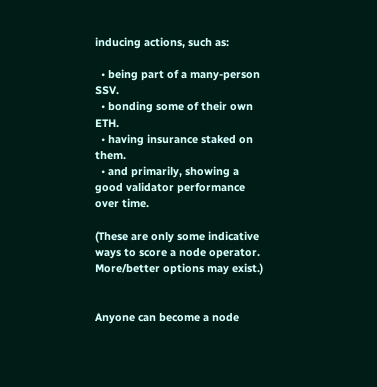inducing actions, such as:

  • being part of a many-person SSV.
  • bonding some of their own ETH.
  • having insurance staked on them.
  • and primarily, showing a good validator performance over time.

(These are only some indicative ways to score a node operator. More/better options may exist.)


Anyone can become a node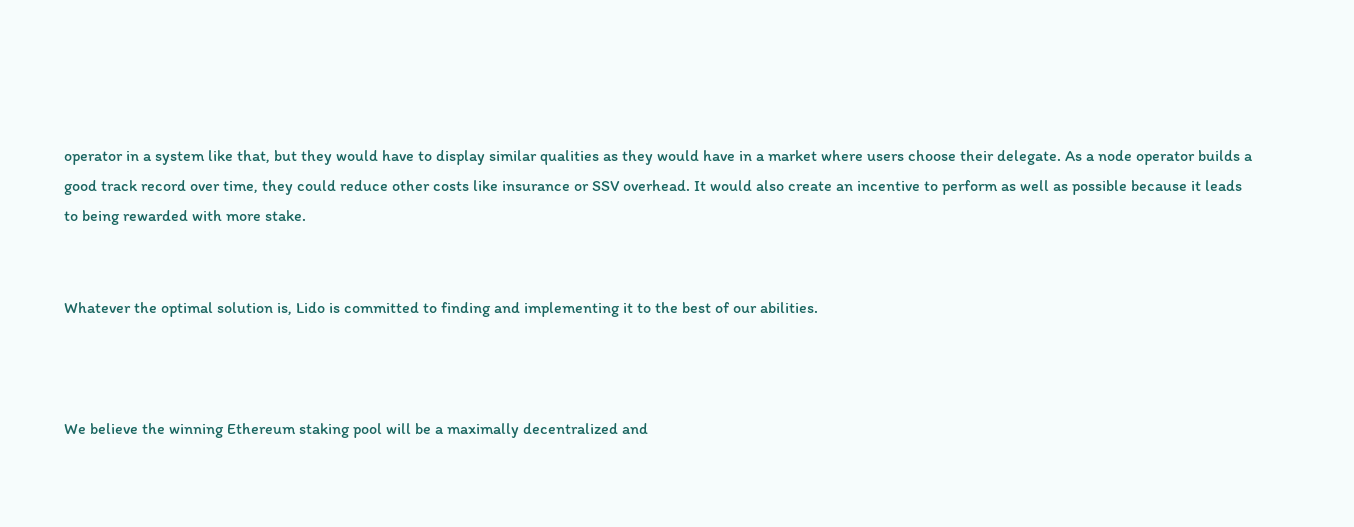operator in a system like that, but they would have to display similar qualities as they would have in a market where users choose their delegate. As a node operator builds a good track record over time, they could reduce other costs like insurance or SSV overhead. It would also create an incentive to perform as well as possible because it leads to being rewarded with more stake.


Whatever the optimal solution is, Lido is committed to finding and implementing it to the best of our abilities.



We believe the winning Ethereum staking pool will be a maximally decentralized and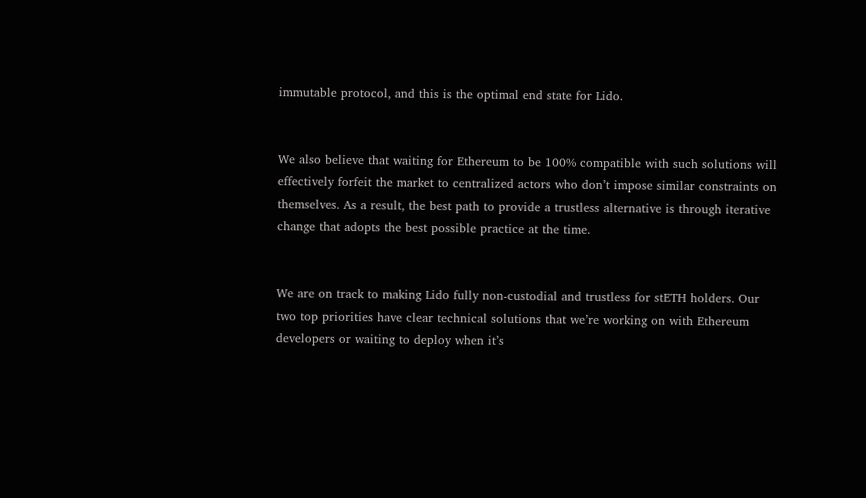immutable protocol, and this is the optimal end state for Lido.


We also believe that waiting for Ethereum to be 100% compatible with such solutions will effectively forfeit the market to centralized actors who don’t impose similar constraints on themselves. As a result, the best path to provide a trustless alternative is through iterative change that adopts the best possible practice at the time.


We are on track to making Lido fully non-custodial and trustless for stETH holders. Our two top priorities have clear technical solutions that we’re working on with Ethereum developers or waiting to deploy when it’s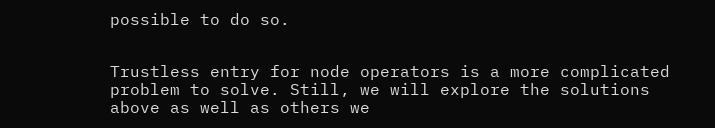possible to do so.


Trustless entry for node operators is a more complicated problem to solve. Still, we will explore the solutions above as well as others we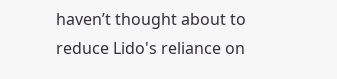haven’t thought about to reduce Lido's reliance on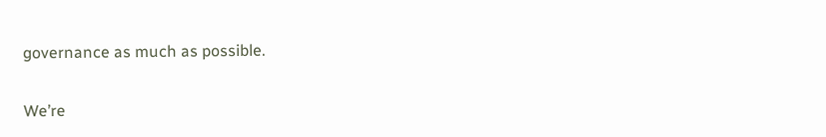governance as much as possible.


We’re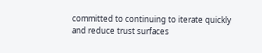committed to continuing to iterate quickly and reduce trust surfaces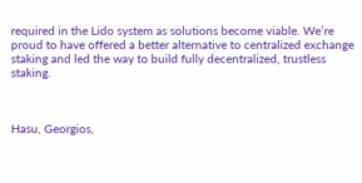required in the Lido system as solutions become viable. We’re proud to have offered a better alternative to centralized exchange staking and led the way to build fully decentralized, trustless staking.



Hasu, Georgios,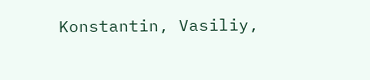Konstantin, Vasiliy,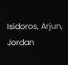Isidoros, Arjun, Jordan